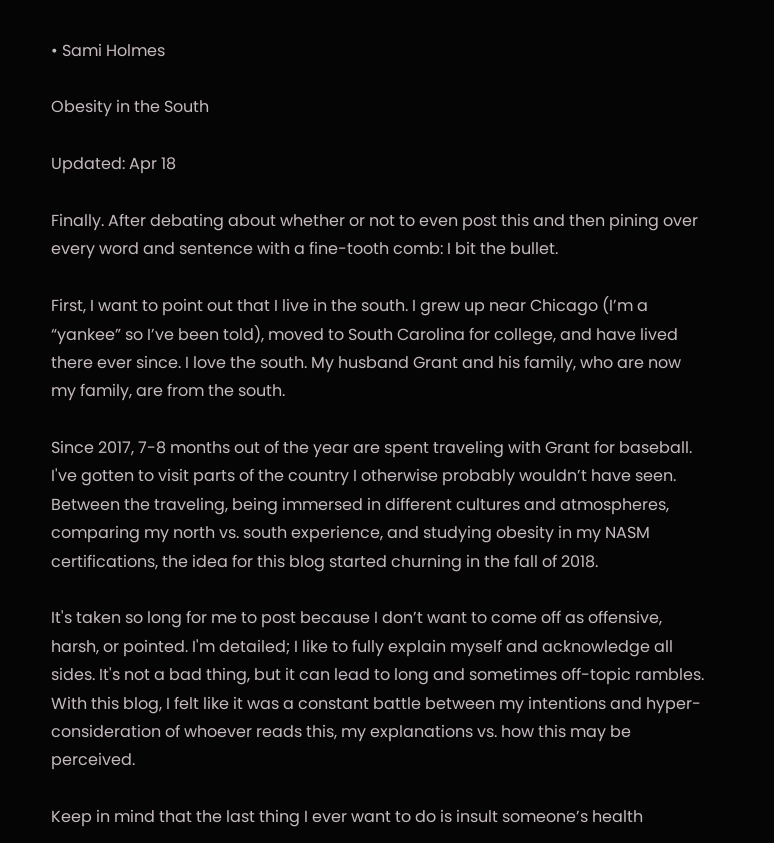• Sami Holmes

Obesity in the South

Updated: Apr 18

Finally. After debating about whether or not to even post this and then pining over every word and sentence with a fine-tooth comb: I bit the bullet.

First, I want to point out that I live in the south. I grew up near Chicago (I’m a “yankee” so I’ve been told), moved to South Carolina for college, and have lived there ever since. I love the south. My husband Grant and his family, who are now my family, are from the south.

Since 2017, 7-8 months out of the year are spent traveling with Grant for baseball. I've gotten to visit parts of the country I otherwise probably wouldn’t have seen. Between the traveling, being immersed in different cultures and atmospheres, comparing my north vs. south experience, and studying obesity in my NASM certifications, the idea for this blog started churning in the fall of 2018.

It's taken so long for me to post because I don’t want to come off as offensive, harsh, or pointed. I'm detailed; I like to fully explain myself and acknowledge all sides. It's not a bad thing, but it can lead to long and sometimes off-topic rambles. With this blog, I felt like it was a constant battle between my intentions and hyper-consideration of whoever reads this, my explanations vs. how this may be perceived.

Keep in mind that the last thing I ever want to do is insult someone’s health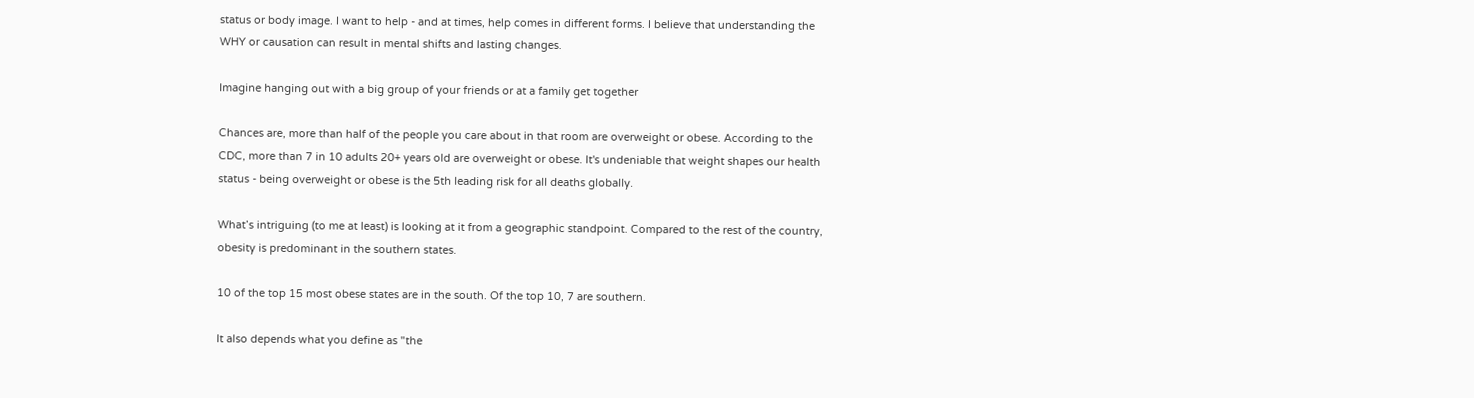status or body image. I want to help - and at times, help comes in different forms. I believe that understanding the WHY or causation can result in mental shifts and lasting changes.

Imagine hanging out with a big group of your friends or at a family get together

Chances are, more than half of the people you care about in that room are overweight or obese. According to the CDC, more than 7 in 10 adults 20+ years old are overweight or obese. It's undeniable that weight shapes our health status - being overweight or obese is the 5th leading risk for all deaths globally.

What’s intriguing (to me at least) is looking at it from a geographic standpoint. Compared to the rest of the country, obesity is predominant in the southern states.

10 of the top 15 most obese states are in the south. Of the top 10, 7 are southern.

It also depends what you define as "the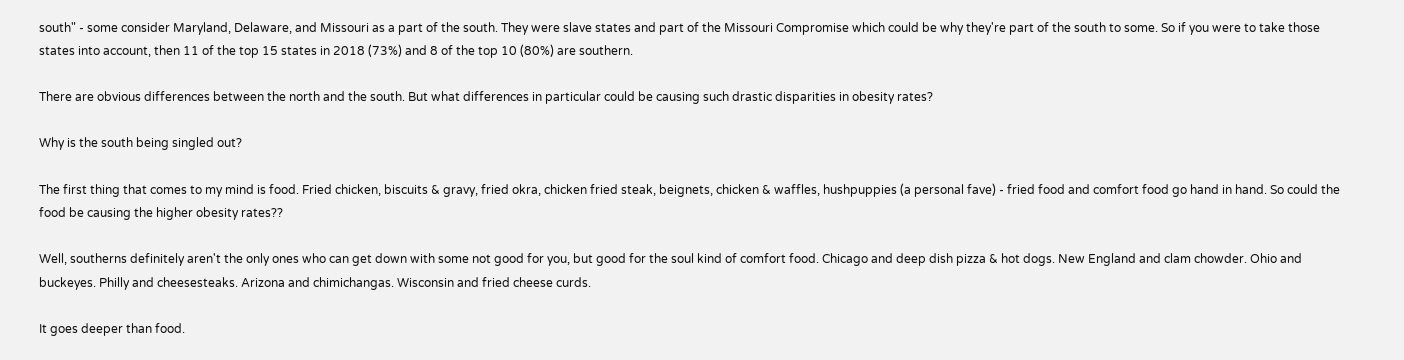south" - some consider Maryland, Delaware, and Missouri as a part of the south. They were slave states and part of the Missouri Compromise which could be why they're part of the south to some. So if you were to take those states into account, then 11 of the top 15 states in 2018 (73%) and 8 of the top 10 (80%) are southern.

There are obvious differences between the north and the south. But what differences in particular could be causing such drastic disparities in obesity rates?

Why is the south being singled out?

The first thing that comes to my mind is food. Fried chicken, biscuits & gravy, fried okra, chicken fried steak, beignets, chicken & waffles, hushpuppies (a personal fave) - fried food and comfort food go hand in hand. So could the food be causing the higher obesity rates??

Well, southerns definitely aren't the only ones who can get down with some not good for you, but good for the soul kind of comfort food. Chicago and deep dish pizza & hot dogs. New England and clam chowder. Ohio and buckeyes. Philly and cheesesteaks. Arizona and chimichangas. Wisconsin and fried cheese curds.

It goes deeper than food.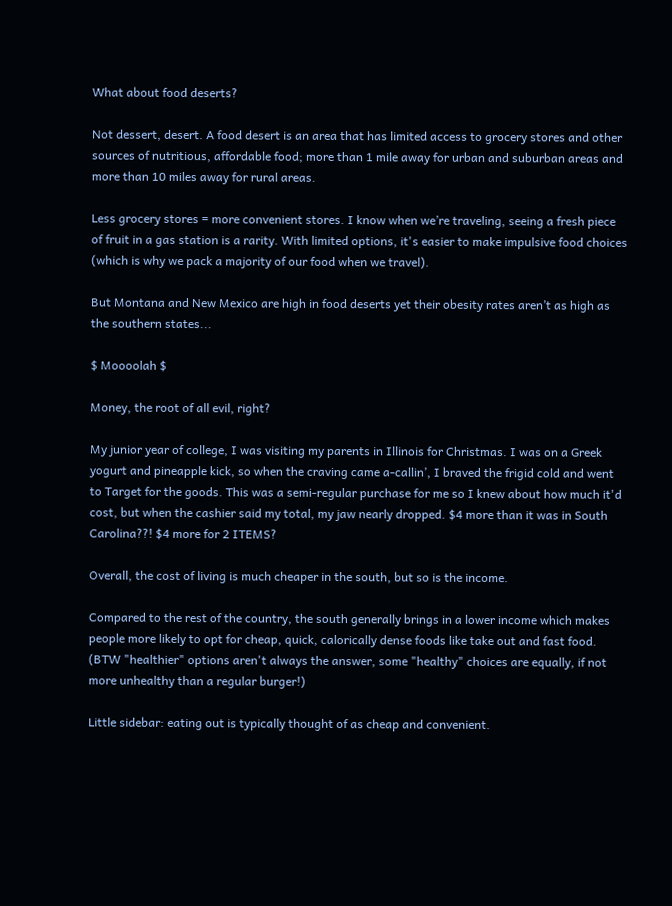What about food deserts?

Not dessert, desert. A food desert is an area that has limited access to grocery stores and other sources of nutritious, affordable food; more than 1 mile away for urban and suburban areas and more than 10 miles away for rural areas.

Less grocery stores = more convenient stores. I know when we’re traveling, seeing a fresh piece of fruit in a gas station is a rarity. With limited options, it's easier to make impulsive food choices (which is why we pack a majority of our food when we travel).

But Montana and New Mexico are high in food deserts yet their obesity rates aren’t as high as the southern states...

$ Moooolah $

Money, the root of all evil, right?

My junior year of college, I was visiting my parents in Illinois for Christmas. I was on a Greek yogurt and pineapple kick, so when the craving came a-callin’, I braved the frigid cold and went to Target for the goods. This was a semi-regular purchase for me so I knew about how much it'd cost, but when the cashier said my total, my jaw nearly dropped. $4 more than it was in South Carolina??! $4 more for 2 ITEMS?

Overall, the cost of living is much cheaper in the south, but so is the income.

Compared to the rest of the country, the south generally brings in a lower income which makes people more likely to opt for cheap, quick, calorically dense foods like take out and fast food. (BTW "healthier" options aren't always the answer, some "healthy" choices are equally, if not more unhealthy than a regular burger!)

Little sidebar: eating out is typically thought of as cheap and convenient.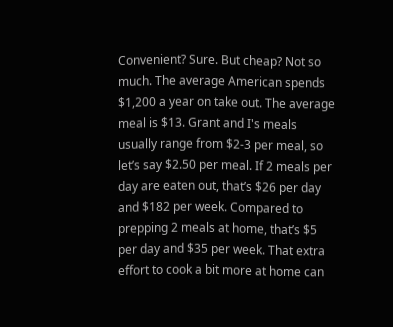Convenient? Sure. But cheap? Not so much. The average American spends $1,200 a year on take out. The average meal is $13. Grant and I's meals usually range from $2-3 per meal, so let’s say $2.50 per meal. If 2 meals per day are eaten out, that’s $26 per day and $182 per week. Compared to prepping 2 meals at home, that’s $5 per day and $35 per week. That extra effort to cook a bit more at home can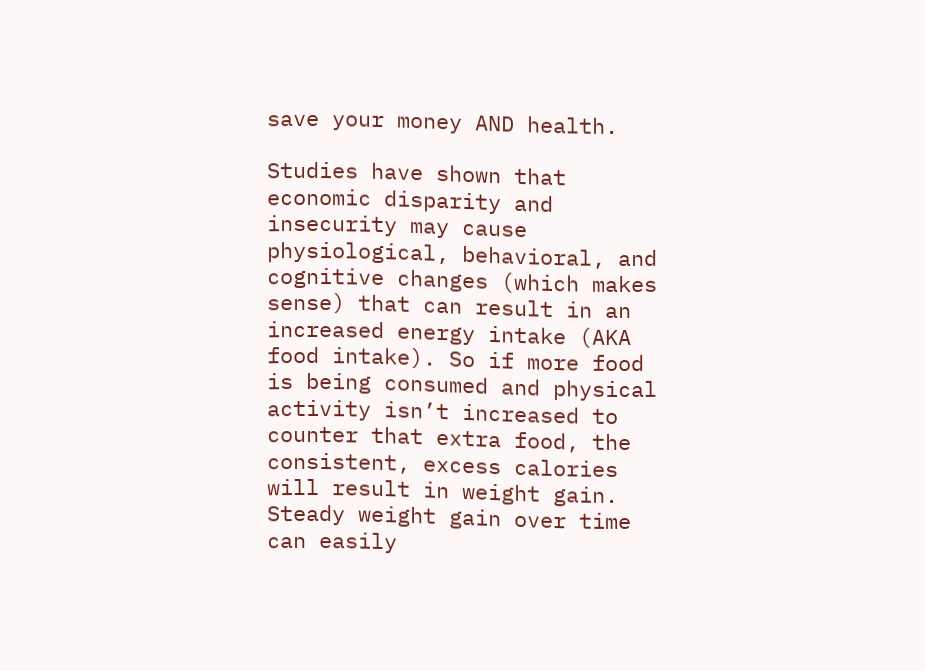save your money AND health.

Studies have shown that economic disparity and insecurity may cause physiological, behavioral, and cognitive changes (which makes sense) that can result in an increased energy intake (AKA food intake). So if more food is being consumed and physical activity isn’t increased to counter that extra food, the consistent, excess calories will result in weight gain. Steady weight gain over time can easily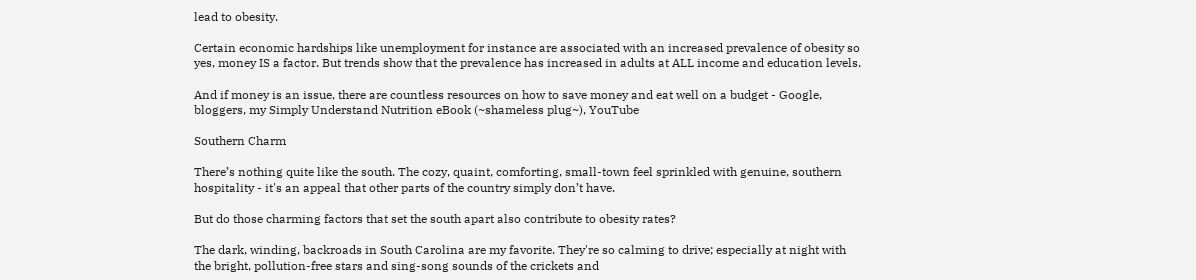lead to obesity.

Certain economic hardships like unemployment for instance are associated with an increased prevalence of obesity so yes, money IS a factor. But trends show that the prevalence has increased in adults at ALL income and education levels.

And if money is an issue, there are countless resources on how to save money and eat well on a budget - Google, bloggers, my Simply Understand Nutrition eBook (~shameless plug~), YouTube

Southern Charm

There’s nothing quite like the south. The cozy, quaint, comforting, small-town feel sprinkled with genuine, southern hospitality - it's an appeal that other parts of the country simply don’t have.

But do those charming factors that set the south apart also contribute to obesity rates?

The dark, winding, backroads in South Carolina are my favorite. They're so calming to drive; especially at night with the bright, pollution-free stars and sing-song sounds of the crickets and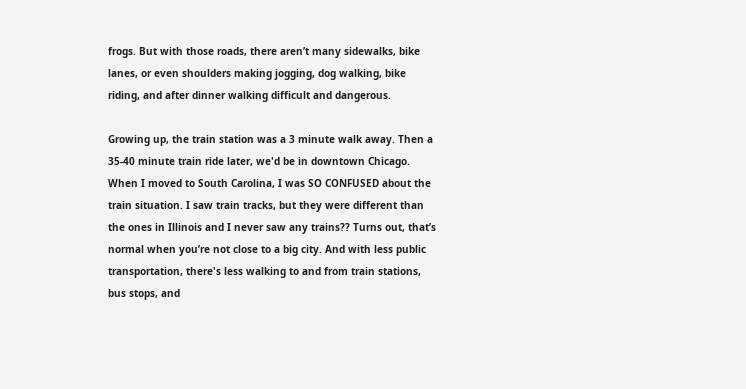frogs. But with those roads, there aren’t many sidewalks, bike lanes, or even shoulders making jogging, dog walking, bike riding, and after dinner walking difficult and dangerous.

Growing up, the train station was a 3 minute walk away. Then a 35-40 minute train ride later, we'd be in downtown Chicago. When I moved to South Carolina, I was SO CONFUSED about the train situation. I saw train tracks, but they were different than the ones in Illinois and I never saw any trains?? Turns out, that’s normal when you’re not close to a big city. And with less public transportation, there's less walking to and from train stations, bus stops, and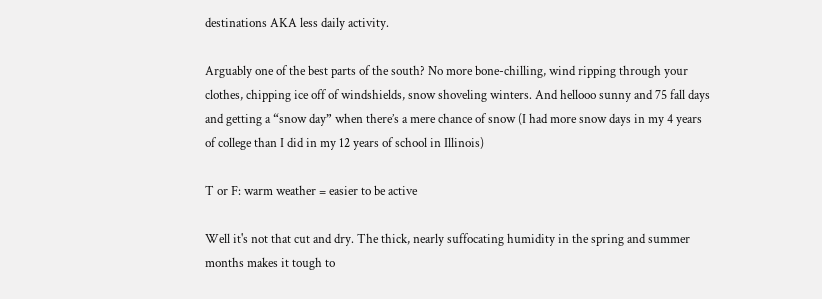destinations AKA less daily activity.

Arguably one of the best parts of the south? No more bone-chilling, wind ripping through your clothes, chipping ice off of windshields, snow shoveling winters. And hellooo sunny and 75 fall days and getting a “snow day” when there’s a mere chance of snow (I had more snow days in my 4 years of college than I did in my 12 years of school in Illinois)

T or F: warm weather = easier to be active

Well it's not that cut and dry. The thick, nearly suffocating humidity in the spring and summer months makes it tough to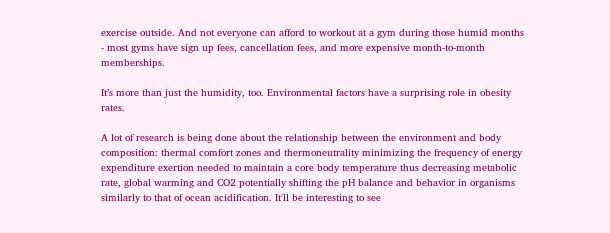exercise outside. And not everyone can afford to workout at a gym during those humid months - most gyms have sign up fees, cancellation fees, and more expensive month-to-month memberships.

It’s more than just the humidity, too. Environmental factors have a surprising role in obesity rates.

A lot of research is being done about the relationship between the environment and body composition: thermal comfort zones and thermoneutrality minimizing the frequency of energy expenditure exertion needed to maintain a core body temperature thus decreasing metabolic rate, global warming and CO2 potentially shifting the pH balance and behavior in organisms similarly to that of ocean acidification. It'll be interesting to see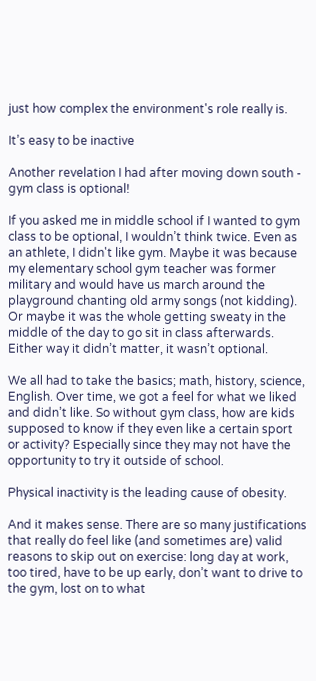just how complex the environment's role really is.

It’s easy to be inactive

Another revelation I had after moving down south - gym class is optional!

If you asked me in middle school if I wanted to gym class to be optional, I wouldn’t think twice. Even as an athlete, I didn't like gym. Maybe it was because my elementary school gym teacher was former military and would have us march around the playground chanting old army songs (not kidding). Or maybe it was the whole getting sweaty in the middle of the day to go sit in class afterwards. Either way it didn’t matter, it wasn’t optional.

We all had to take the basics; math, history, science, English. Over time, we got a feel for what we liked and didn’t like. So without gym class, how are kids supposed to know if they even like a certain sport or activity? Especially since they may not have the opportunity to try it outside of school.

Physical inactivity is the leading cause of obesity.

And it makes sense. There are so many justifications that really do feel like (and sometimes are) valid reasons to skip out on exercise: long day at work, too tired, have to be up early, don’t want to drive to the gym, lost on to what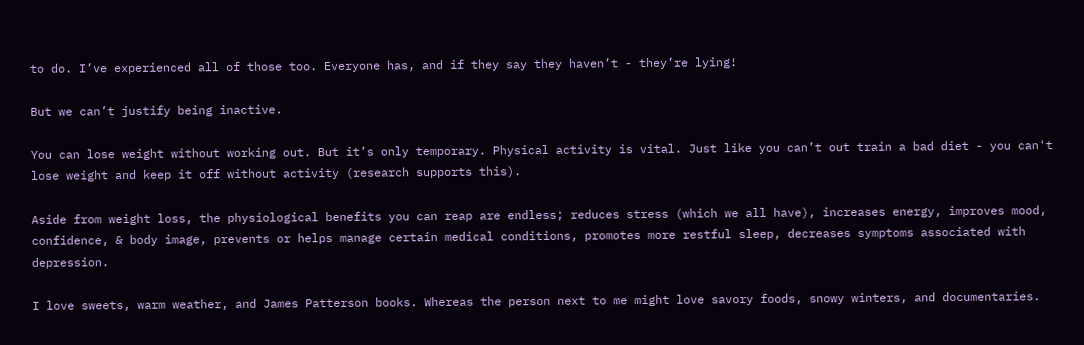to do. I’ve experienced all of those too. Everyone has, and if they say they haven’t - they’re lying!

But we can’t justify being inactive.

You can lose weight without working out. But it’s only temporary. Physical activity is vital. Just like you can’t out train a bad diet - you can't lose weight and keep it off without activity (research supports this).

Aside from weight loss, the physiological benefits you can reap are endless; reduces stress (which we all have), increases energy, improves mood, confidence, & body image, prevents or helps manage certain medical conditions, promotes more restful sleep, decreases symptoms associated with depression.

I love sweets, warm weather, and James Patterson books. Whereas the person next to me might love savory foods, snowy winters, and documentaries.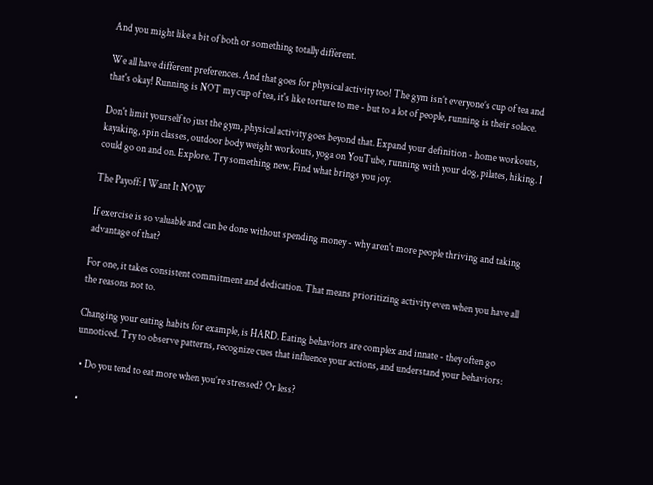And you might like a bit of both or something totally different.

We all have different preferences. And that goes for physical activity too! The gym isn’t everyone’s cup of tea and that's okay! Running is NOT my cup of tea, it's like torture to me - but to a lot of people, running is their solace.

Don't limit yourself to just the gym, physical activity goes beyond that. Expand your definition - home workouts, kayaking, spin classes, outdoor body weight workouts, yoga on YouTube, running with your dog, pilates, hiking. I could go on and on. Explore. Try something new. Find what brings you joy.

The Payoff: I Want It NOW

If exercise is so valuable and can be done without spending money - why aren't more people thriving and taking advantage of that?

For one, it takes consistent commitment and dedication. That means prioritizing activity even when you have all the reasons not to.

Changing your eating habits for example, is HARD. Eating behaviors are complex and innate - they often go unnoticed. Try to observe patterns, recognize cues that influence your actions, and understand your behaviors:

  • Do you tend to eat more when you’re stressed? Or less?

  •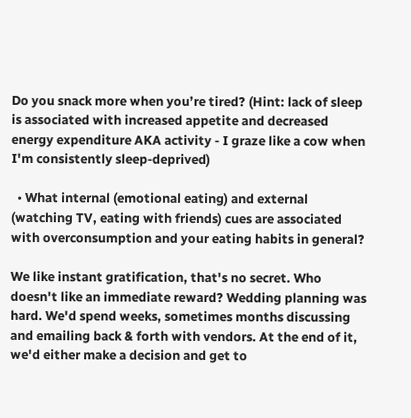Do you snack more when you’re tired? (Hint: lack of sleep is associated with increased appetite and decreased energy expenditure AKA activity - I graze like a cow when I'm consistently sleep-deprived)

  • What internal (emotional eating) and external (watching TV, eating with friends) cues are associated with overconsumption and your eating habits in general?

We like instant gratification, that's no secret. Who doesn't like an immediate reward? Wedding planning was hard. We'd spend weeks, sometimes months discussing and emailing back & forth with vendors. At the end of it, we'd either make a decision and get to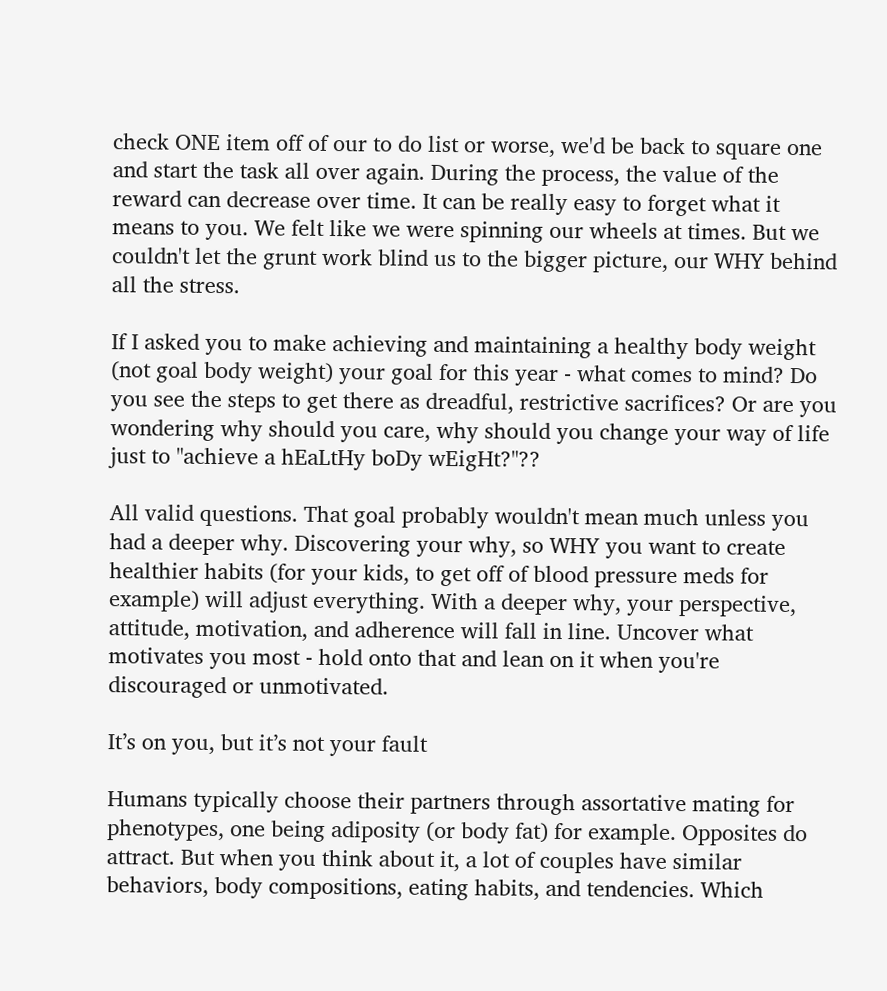check ONE item off of our to do list or worse, we'd be back to square one and start the task all over again. During the process, the value of the reward can decrease over time. It can be really easy to forget what it means to you. We felt like we were spinning our wheels at times. But we couldn't let the grunt work blind us to the bigger picture, our WHY behind all the stress.

If I asked you to make achieving and maintaining a healthy body weight (not goal body weight) your goal for this year - what comes to mind? Do you see the steps to get there as dreadful, restrictive sacrifices? Or are you wondering why should you care, why should you change your way of life just to "achieve a hEaLtHy boDy wEigHt?"??

All valid questions. That goal probably wouldn't mean much unless you had a deeper why. Discovering your why, so WHY you want to create healthier habits (for your kids, to get off of blood pressure meds for example) will adjust everything. With a deeper why, your perspective, attitude, motivation, and adherence will fall in line. Uncover what motivates you most - hold onto that and lean on it when you're discouraged or unmotivated.

It’s on you, but it’s not your fault

Humans typically choose their partners through assortative mating for phenotypes, one being adiposity (or body fat) for example. Opposites do attract. But when you think about it, a lot of couples have similar behaviors, body compositions, eating habits, and tendencies. Which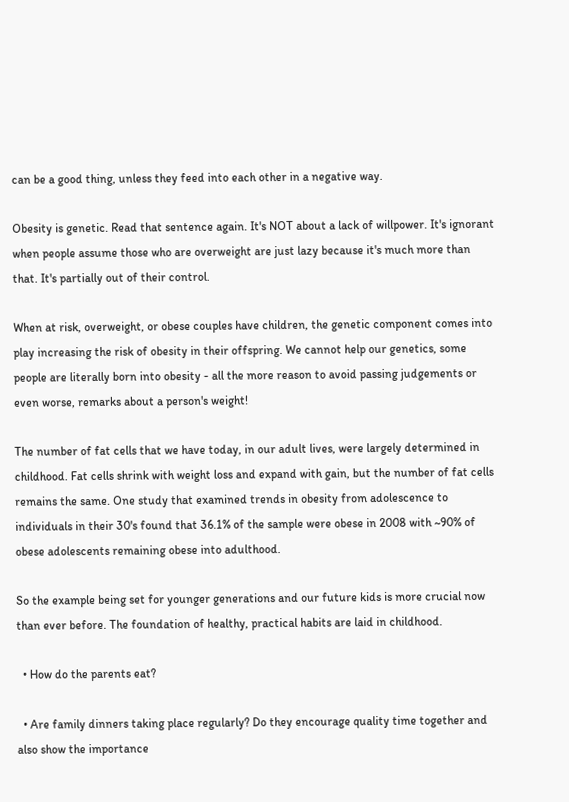can be a good thing, unless they feed into each other in a negative way.

Obesity is genetic. Read that sentence again. It's NOT about a lack of willpower. It's ignorant when people assume those who are overweight are just lazy because it's much more than that. It's partially out of their control.

When at risk, overweight, or obese couples have children, the genetic component comes into play increasing the risk of obesity in their offspring. We cannot help our genetics, some people are literally born into obesity - all the more reason to avoid passing judgements or even worse, remarks about a person's weight!

The number of fat cells that we have today, in our adult lives, were largely determined in childhood. Fat cells shrink with weight loss and expand with gain, but the number of fat cells remains the same. One study that examined trends in obesity from adolescence to individuals in their 30's found that 36.1% of the sample were obese in 2008 with ~90% of obese adolescents remaining obese into adulthood.

So the example being set for younger generations and our future kids is more crucial now than ever before. The foundation of healthy, practical habits are laid in childhood.

  • How do the parents eat?

  • Are family dinners taking place regularly? Do they encourage quality time together and also show the importance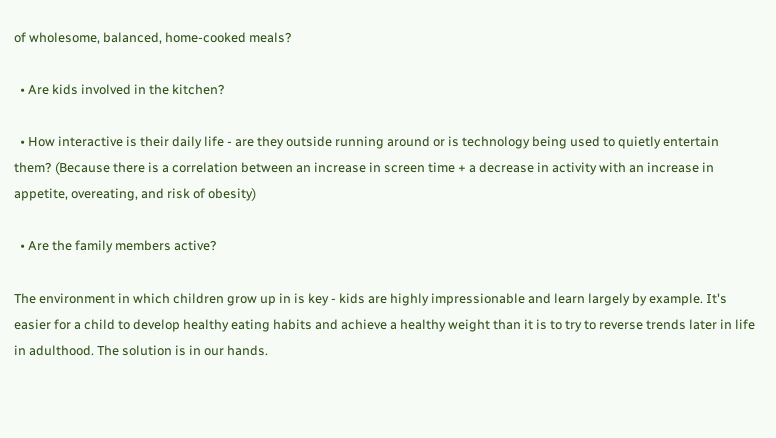of wholesome, balanced, home-cooked meals?

  • Are kids involved in the kitchen?

  • How interactive is their daily life - are they outside running around or is technology being used to quietly entertain them? (Because there is a correlation between an increase in screen time + a decrease in activity with an increase in appetite, overeating, and risk of obesity)

  • Are the family members active?

The environment in which children grow up in is key - kids are highly impressionable and learn largely by example. It's easier for a child to develop healthy eating habits and achieve a healthy weight than it is to try to reverse trends later in life in adulthood. The solution is in our hands.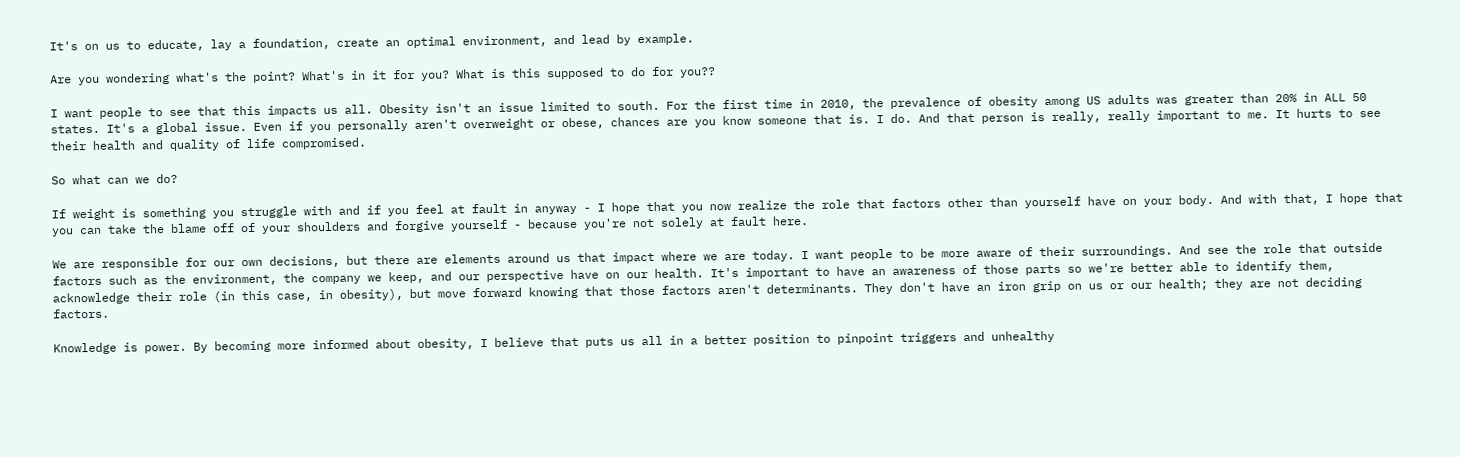It's on us to educate, lay a foundation, create an optimal environment, and lead by example.

Are you wondering what's the point? What's in it for you? What is this supposed to do for you??

I want people to see that this impacts us all. Obesity isn't an issue limited to south. For the first time in 2010, the prevalence of obesity among US adults was greater than 20% in ALL 50 states. It's a global issue. Even if you personally aren't overweight or obese, chances are you know someone that is. I do. And that person is really, really important to me. It hurts to see their health and quality of life compromised.

So what can we do?

If weight is something you struggle with and if you feel at fault in anyway - I hope that you now realize the role that factors other than yourself have on your body. And with that, I hope that you can take the blame off of your shoulders and forgive yourself - because you're not solely at fault here.

We are responsible for our own decisions, but there are elements around us that impact where we are today. I want people to be more aware of their surroundings. And see the role that outside factors such as the environment, the company we keep, and our perspective have on our health. It's important to have an awareness of those parts so we're better able to identify them, acknowledge their role (in this case, in obesity), but move forward knowing that those factors aren't determinants. They don't have an iron grip on us or our health; they are not deciding factors.

Knowledge is power. By becoming more informed about obesity, I believe that puts us all in a better position to pinpoint triggers and unhealthy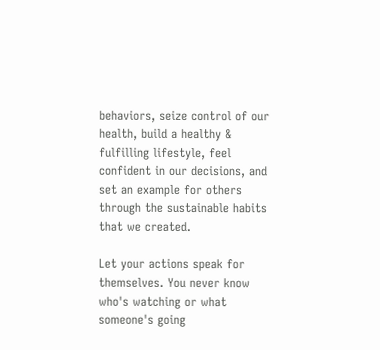behaviors, seize control of our health, build a healthy & fulfilling lifestyle, feel confident in our decisions, and set an example for others through the sustainable habits that we created.

Let your actions speak for themselves. You never know who's watching or what someone's going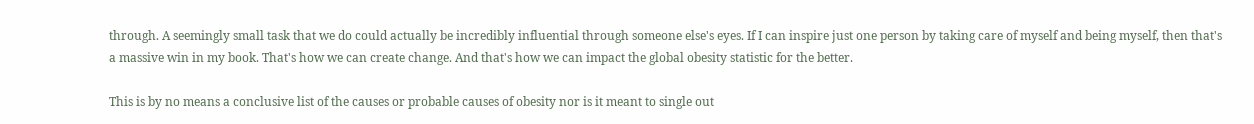through. A seemingly small task that we do could actually be incredibly influential through someone else's eyes. If I can inspire just one person by taking care of myself and being myself, then that's a massive win in my book. That's how we can create change. And that's how we can impact the global obesity statistic for the better.

This is by no means a conclusive list of the causes or probable causes of obesity nor is it meant to single out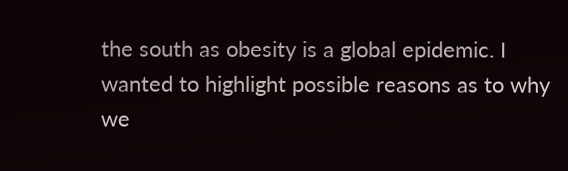the south as obesity is a global epidemic. I wanted to highlight possible reasons as to why we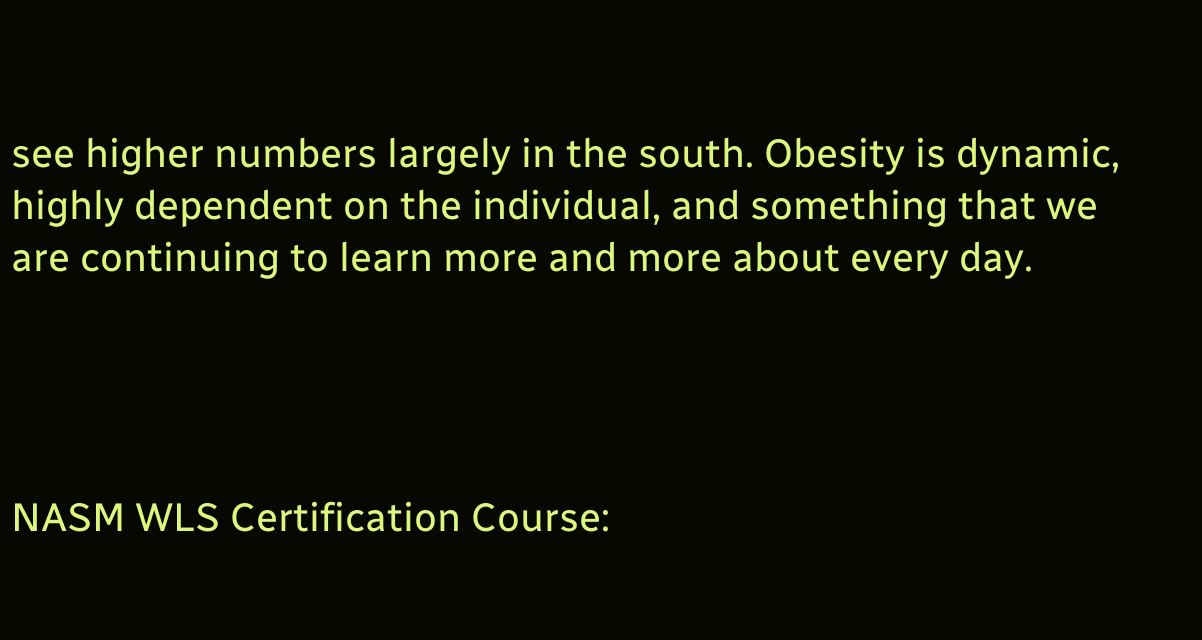see higher numbers largely in the south. Obesity is dynamic, highly dependent on the individual, and something that we are continuing to learn more and more about every day.




NASM WLS Certification Course: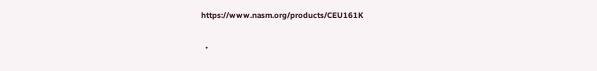https://www.nasm.org/products/CEU161K

  •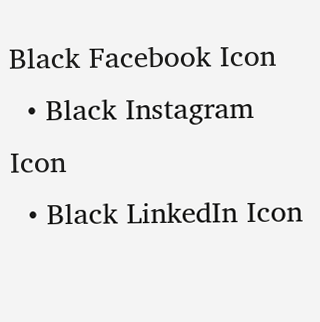Black Facebook Icon
  • Black Instagram Icon
  • Black LinkedIn Icon